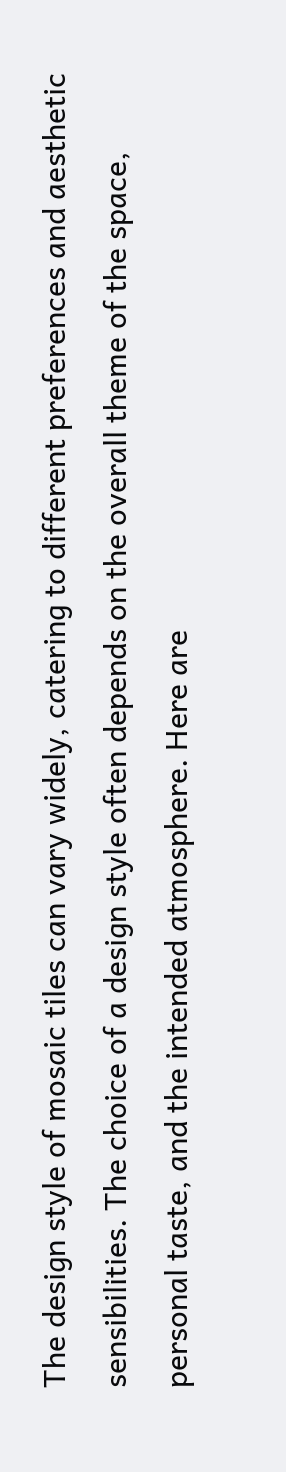The design style of mosaic tiles can vary widely, catering to different preferences and aesthetic sensibilities. The choice of a design style often depends on the overall theme of the space, personal taste, and the intended atmosphere. Here are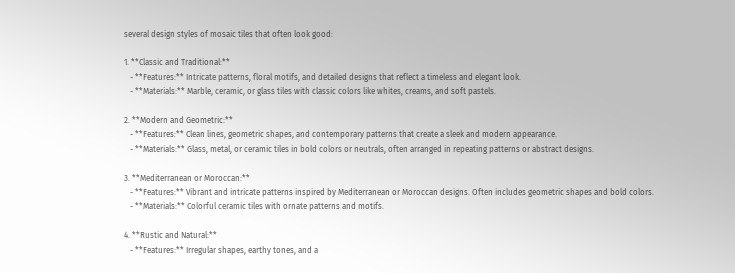several design styles of mosaic tiles that often look good:

1. **Classic and Traditional:**
   - **Features:** Intricate patterns, floral motifs, and detailed designs that reflect a timeless and elegant look.
   - **Materials:** Marble, ceramic, or glass tiles with classic colors like whites, creams, and soft pastels.

2. **Modern and Geometric:**
   - **Features:** Clean lines, geometric shapes, and contemporary patterns that create a sleek and modern appearance.
   - **Materials:** Glass, metal, or ceramic tiles in bold colors or neutrals, often arranged in repeating patterns or abstract designs.

3. **Mediterranean or Moroccan:**
   - **Features:** Vibrant and intricate patterns inspired by Mediterranean or Moroccan designs. Often includes geometric shapes and bold colors.
   - **Materials:** Colorful ceramic tiles with ornate patterns and motifs.

4. **Rustic and Natural:**
   - **Features:** Irregular shapes, earthy tones, and a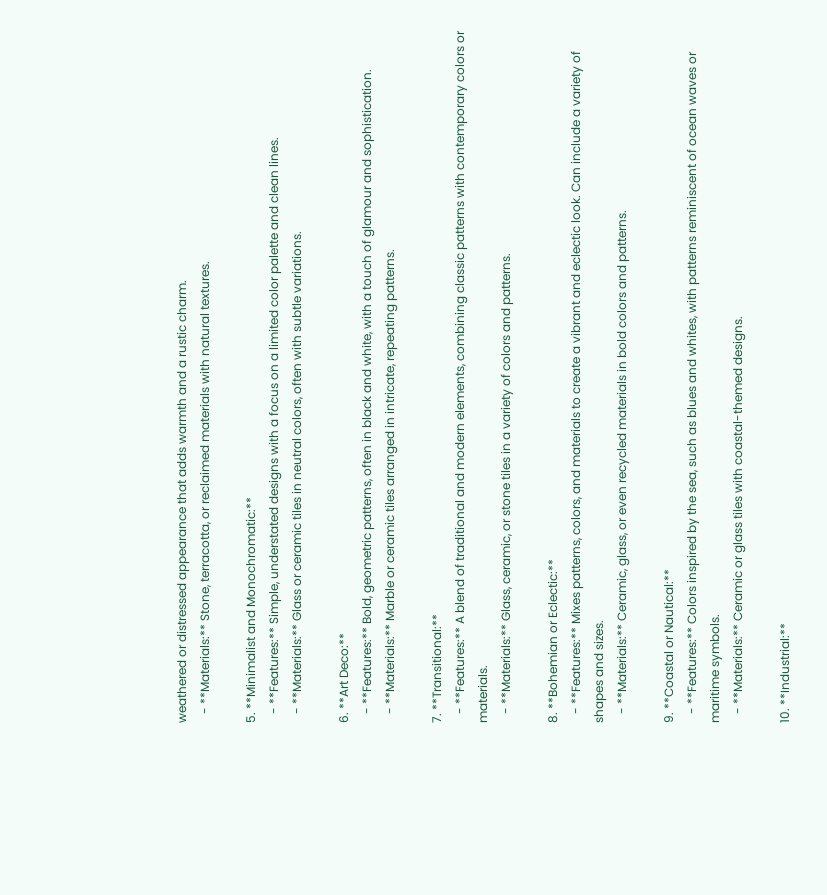weathered or distressed appearance that adds warmth and a rustic charm.
   - **Materials:** Stone, terracotta, or reclaimed materials with natural textures.

5. **Minimalist and Monochromatic:**
   - **Features:** Simple, understated designs with a focus on a limited color palette and clean lines.
   - **Materials:** Glass or ceramic tiles in neutral colors, often with subtle variations.

6. **Art Deco:**
   - **Features:** Bold, geometric patterns, often in black and white, with a touch of glamour and sophistication.
   - **Materials:** Marble or ceramic tiles arranged in intricate, repeating patterns.

7. **Transitional:**
   - **Features:** A blend of traditional and modern elements, combining classic patterns with contemporary colors or materials.
   - **Materials:** Glass, ceramic, or stone tiles in a variety of colors and patterns.

8. **Bohemian or Eclectic:**
   - **Features:** Mixes patterns, colors, and materials to create a vibrant and eclectic look. Can include a variety of shapes and sizes.
   - **Materials:** Ceramic, glass, or even recycled materials in bold colors and patterns.

9. **Coastal or Nautical:**
   - **Features:** Colors inspired by the sea, such as blues and whites, with patterns reminiscent of ocean waves or maritime symbols.
   - **Materials:** Ceramic or glass tiles with coastal-themed designs.

10. **Industrial:**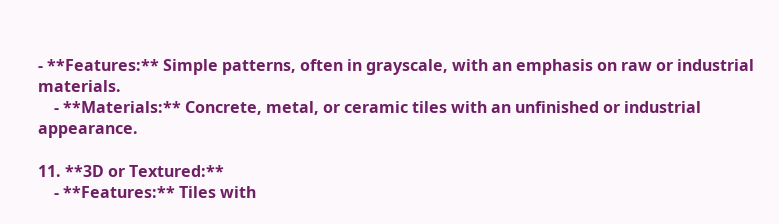- **Features:** Simple patterns, often in grayscale, with an emphasis on raw or industrial materials.
    - **Materials:** Concrete, metal, or ceramic tiles with an unfinished or industrial appearance.

11. **3D or Textured:**
    - **Features:** Tiles with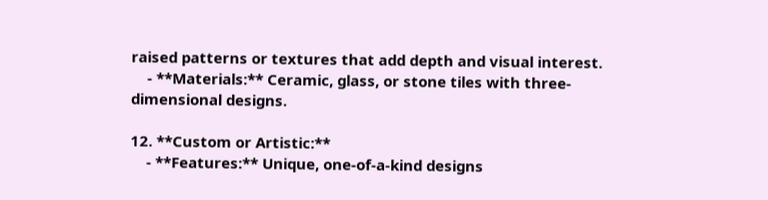raised patterns or textures that add depth and visual interest.
    - **Materials:** Ceramic, glass, or stone tiles with three-dimensional designs.

12. **Custom or Artistic:**
    - **Features:** Unique, one-of-a-kind designs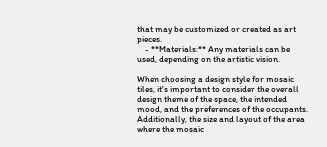that may be customized or created as art pieces.
    - **Materials:** Any materials can be used, depending on the artistic vision.

When choosing a design style for mosaic tiles, it's important to consider the overall design theme of the space, the intended mood, and the preferences of the occupants. Additionally, the size and layout of the area where the mosaic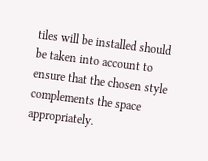tiles will be installed should be taken into account to ensure that the chosen style complements the space appropriately.